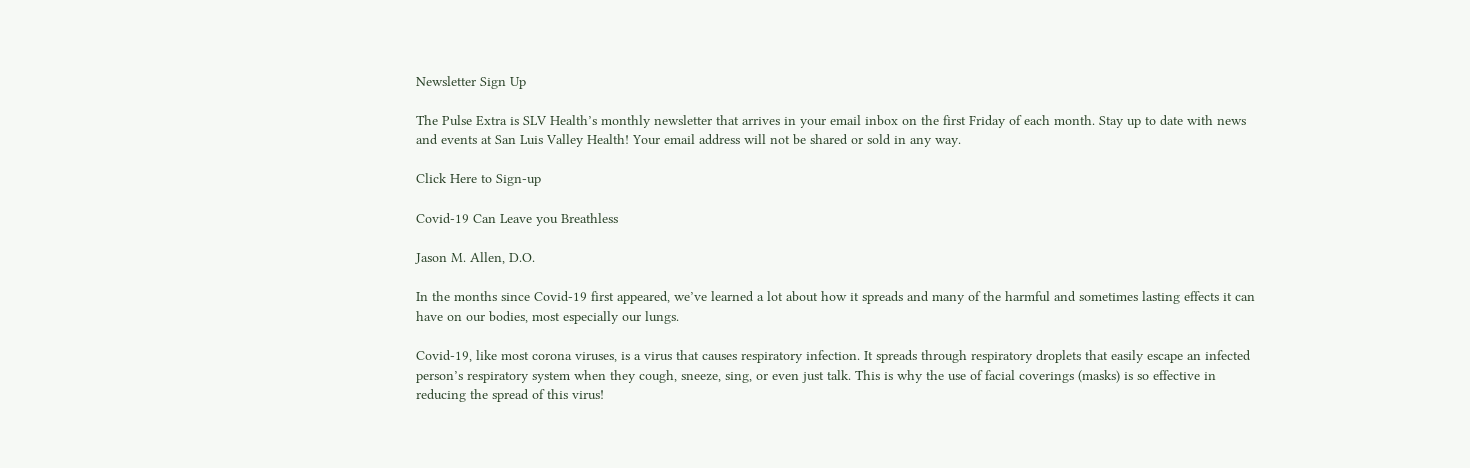Newsletter Sign Up

The Pulse Extra is SLV Health’s monthly newsletter that arrives in your email inbox on the first Friday of each month. Stay up to date with news and events at San Luis Valley Health! Your email address will not be shared or sold in any way.

Click Here to Sign-up

Covid-19 Can Leave you Breathless

Jason M. Allen, D.O.

In the months since Covid-19 first appeared, we’ve learned a lot about how it spreads and many of the harmful and sometimes lasting effects it can have on our bodies, most especially our lungs.

Covid-19, like most corona viruses, is a virus that causes respiratory infection. It spreads through respiratory droplets that easily escape an infected person’s respiratory system when they cough, sneeze, sing, or even just talk. This is why the use of facial coverings (masks) is so effective in reducing the spread of this virus!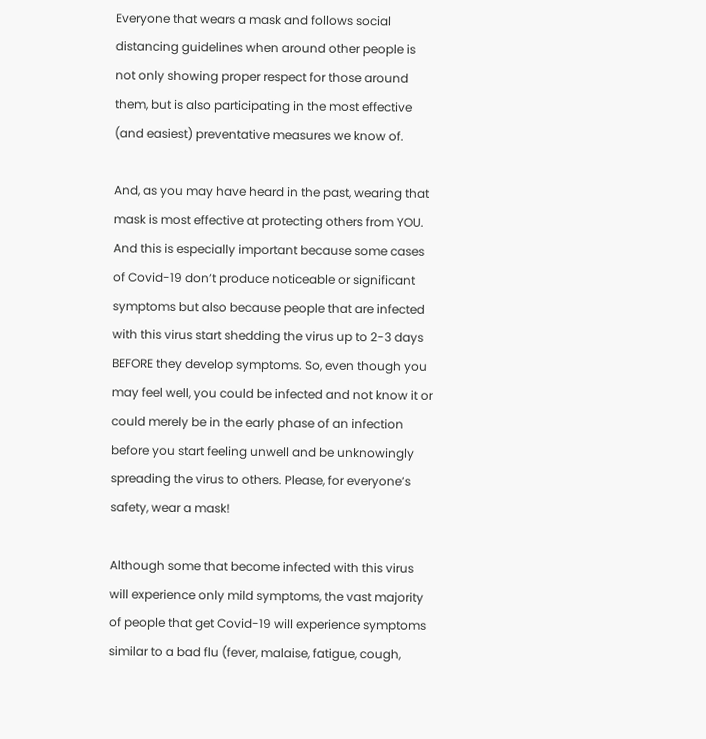Everyone that wears a mask and follows social distancing guidelines when around other people is not only showing proper respect for those around them, but is also participating in the most effective (and easiest) preventative measures we know of.

And, as you may have heard in the past, wearing that mask is most effective at protecting others from YOU. And this is especially important because some cases of Covid-19 don’t produce noticeable or significant symptoms but also because people that are infected with this virus start shedding the virus up to 2-3 days BEFORE they develop symptoms. So, even though you may feel well, you could be infected and not know it or could merely be in the early phase of an infection before you start feeling unwell and be unknowingly spreading the virus to others. Please, for everyone’s safety, wear a mask!

Although some that become infected with this virus will experience only mild symptoms, the vast majority of people that get Covid-19 will experience symptoms similar to a bad flu (fever, malaise, fatigue, cough,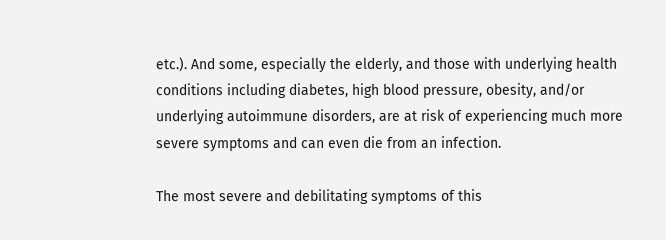etc.). And some, especially the elderly, and those with underlying health conditions including diabetes, high blood pressure, obesity, and/or underlying autoimmune disorders, are at risk of experiencing much more severe symptoms and can even die from an infection.

The most severe and debilitating symptoms of this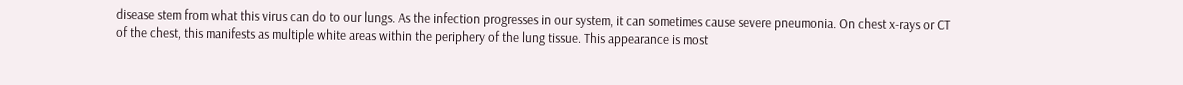disease stem from what this virus can do to our lungs. As the infection progresses in our system, it can sometimes cause severe pneumonia. On chest x-rays or CT of the chest, this manifests as multiple white areas within the periphery of the lung tissue. This appearance is most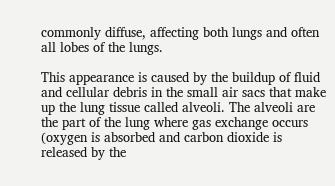commonly diffuse, affecting both lungs and often all lobes of the lungs.

This appearance is caused by the buildup of fluid and cellular debris in the small air sacs that make up the lung tissue called alveoli. The alveoli are the part of the lung where gas exchange occurs (oxygen is absorbed and carbon dioxide is released by the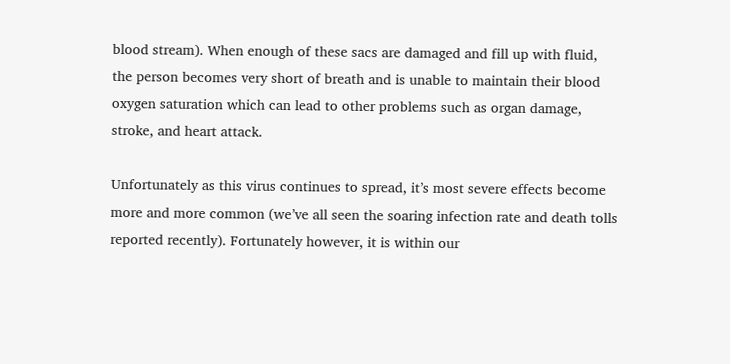blood stream). When enough of these sacs are damaged and fill up with fluid, the person becomes very short of breath and is unable to maintain their blood oxygen saturation which can lead to other problems such as organ damage, stroke, and heart attack.

Unfortunately as this virus continues to spread, it’s most severe effects become more and more common (we’ve all seen the soaring infection rate and death tolls reported recently). Fortunately however, it is within our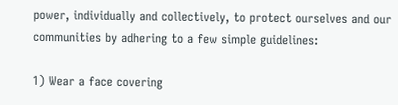power, individually and collectively, to protect ourselves and our communities by adhering to a few simple guidelines:

1) Wear a face covering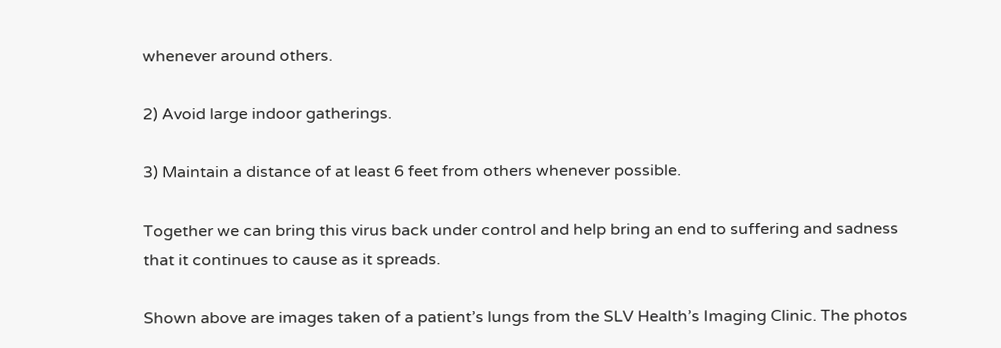whenever around others.

2) Avoid large indoor gatherings.

3) Maintain a distance of at least 6 feet from others whenever possible.

Together we can bring this virus back under control and help bring an end to suffering and sadness that it continues to cause as it spreads.

Shown above are images taken of a patient’s lungs from the SLV Health’s Imaging Clinic. The photos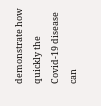demonstrate how quickly the Covid-19 disease can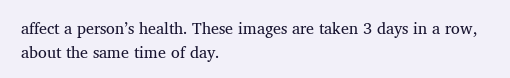affect a person’s health. These images are taken 3 days in a row, about the same time of day.